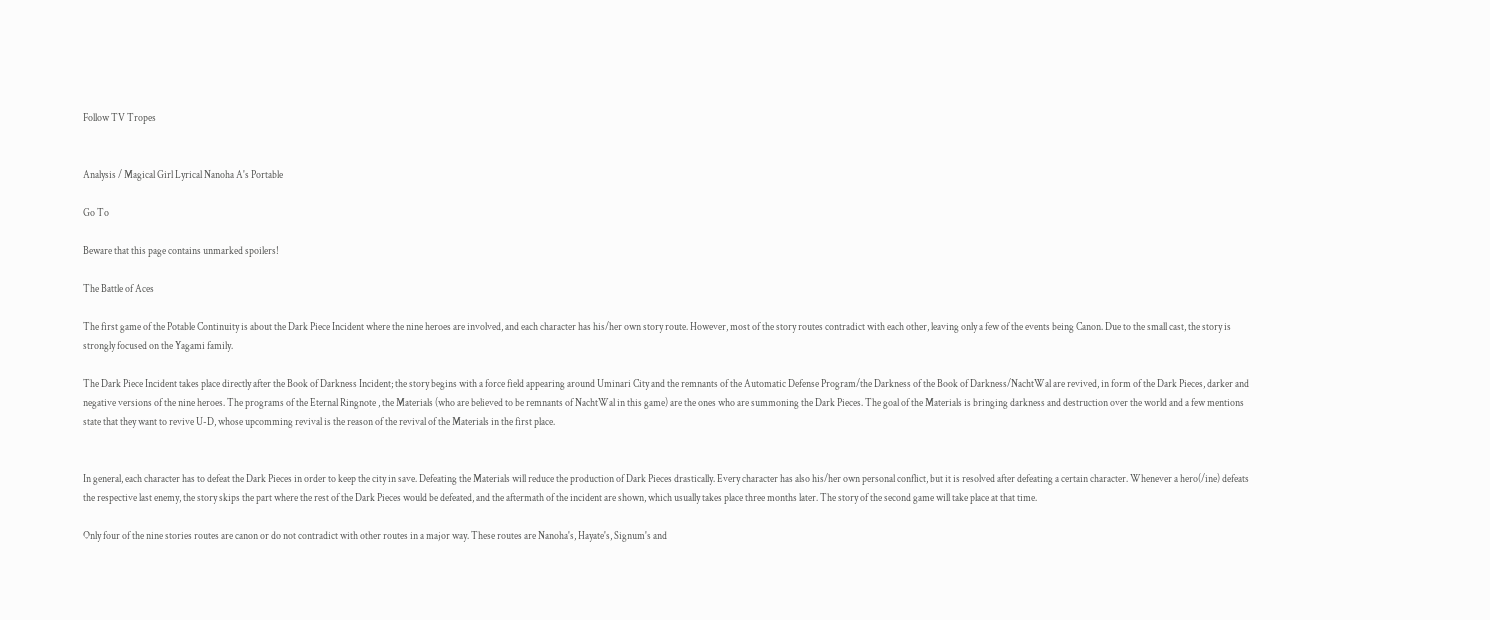Follow TV Tropes


Analysis / Magical Girl Lyrical Nanoha A's Portable

Go To

Beware that this page contains unmarked spoilers!

The Battle of Aces

The first game of the Potable Continuity is about the Dark Piece Incident where the nine heroes are involved, and each character has his/her own story route. However, most of the story routes contradict with each other, leaving only a few of the events being Canon. Due to the small cast, the story is strongly focused on the Yagami family.

The Dark Piece Incident takes place directly after the Book of Darkness Incident; the story begins with a force field appearing around Uminari City and the remnants of the Automatic Defense Program/the Darkness of the Book of Darkness/NachtWal are revived, in form of the Dark Pieces, darker and negative versions of the nine heroes. The programs of the Eternal Ringnote , the Materials (who are believed to be remnants of NachtWal in this game) are the ones who are summoning the Dark Pieces. The goal of the Materials is bringing darkness and destruction over the world and a few mentions state that they want to revive U-D, whose upcomming revival is the reason of the revival of the Materials in the first place.


In general, each character has to defeat the Dark Pieces in order to keep the city in save. Defeating the Materials will reduce the production of Dark Pieces drastically. Every character has also his/her own personal conflict, but it is resolved after defeating a certain character. Whenever a hero(/ine) defeats the respective last enemy, the story skips the part where the rest of the Dark Pieces would be defeated, and the aftermath of the incident are shown, which usually takes place three months later. The story of the second game will take place at that time.

Only four of the nine stories routes are canon or do not contradict with other routes in a major way. These routes are Nanoha's, Hayate's, Signum's and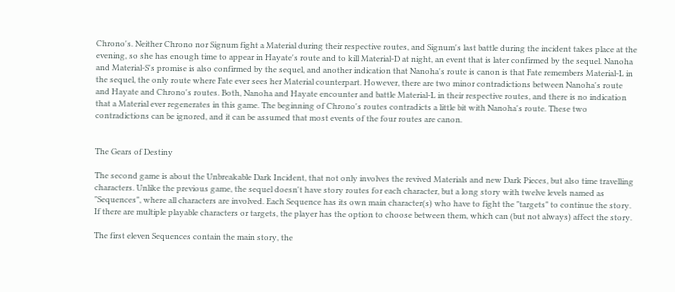Chrono's. Neither Chrono nor Signum fight a Material during their respective routes, and Signum's last battle during the incident takes place at the evening, so she has enough time to appear in Hayate's route and to kill Material-D at night, an event that is later confirmed by the sequel. Nanoha and Material-S's promise is also confirmed by the sequel, and another indication that Nanoha's route is canon is that Fate remembers Material-L in the sequel, the only route where Fate ever sees her Material counterpart. However, there are two minor contradictions between Nanoha's route and Hayate and Chrono's routes. Both, Nanoha and Hayate encounter and battle Material-L in their respective routes, and there is no indication that a Material ever regenerates in this game. The beginning of Chrono's routes contradicts a little bit with Nanoha's route. These two contradictions can be ignored, and it can be assumed that most events of the four routes are canon.


The Gears of Destiny

The second game is about the Unbreakable Dark Incident, that not only involves the revived Materials and new Dark Pieces, but also time travelling characters. Unlike the previous game, the sequel doesn't have story routes for each character, but a long story with twelve levels named as "Sequences", where all characters are involved. Each Sequence has its own main character(s) who have to fight the "targets" to continue the story. If there are multiple playable characters or targets, the player has the option to choose between them, which can (but not always) affect the story.

The first eleven Sequences contain the main story, the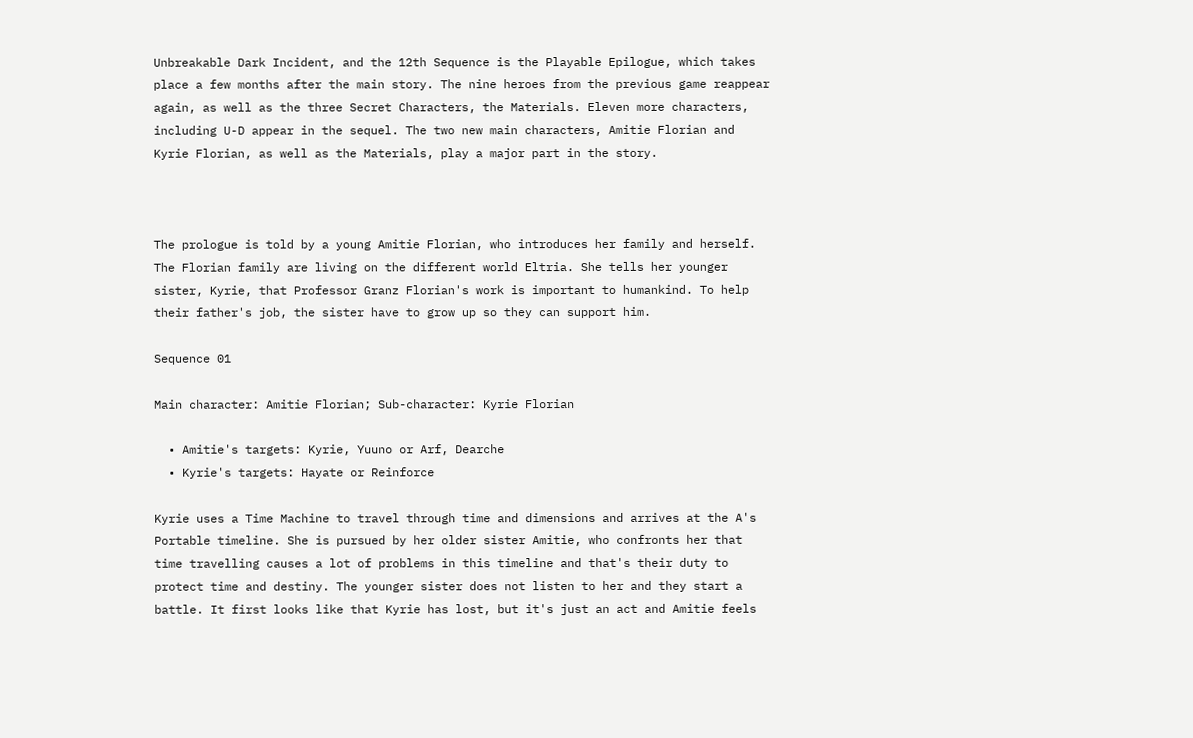Unbreakable Dark Incident, and the 12th Sequence is the Playable Epilogue, which takes place a few months after the main story. The nine heroes from the previous game reappear again, as well as the three Secret Characters, the Materials. Eleven more characters, including U-D appear in the sequel. The two new main characters, Amitie Florian and Kyrie Florian, as well as the Materials, play a major part in the story.



The prologue is told by a young Amitie Florian, who introduces her family and herself. The Florian family are living on the different world Eltria. She tells her younger sister, Kyrie, that Professor Granz Florian's work is important to humankind. To help their father's job, the sister have to grow up so they can support him.

Sequence 01

Main character: Amitie Florian; Sub-character: Kyrie Florian

  • Amitie's targets: Kyrie, Yuuno or Arf, Dearche
  • Kyrie's targets: Hayate or Reinforce

Kyrie uses a Time Machine to travel through time and dimensions and arrives at the A's Portable timeline. She is pursued by her older sister Amitie, who confronts her that time travelling causes a lot of problems in this timeline and that's their duty to protect time and destiny. The younger sister does not listen to her and they start a battle. It first looks like that Kyrie has lost, but it's just an act and Amitie feels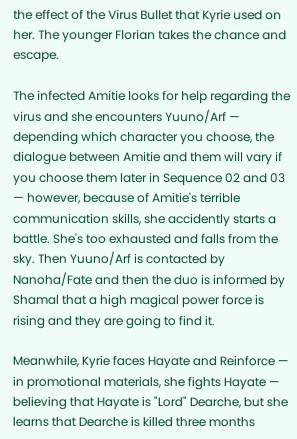the effect of the Virus Bullet that Kyrie used on her. The younger Florian takes the chance and escape.

The infected Amitie looks for help regarding the virus and she encounters Yuuno/Arf — depending which character you choose, the dialogue between Amitie and them will vary if you choose them later in Sequence 02 and 03 — however, because of Amitie's terrible communication skills, she accidently starts a battle. She's too exhausted and falls from the sky. Then Yuuno/Arf is contacted by Nanoha/Fate and then the duo is informed by Shamal that a high magical power force is rising and they are going to find it.

Meanwhile, Kyrie faces Hayate and Reinforce — in promotional materials, she fights Hayate — believing that Hayate is "Lord" Dearche, but she learns that Dearche is killed three months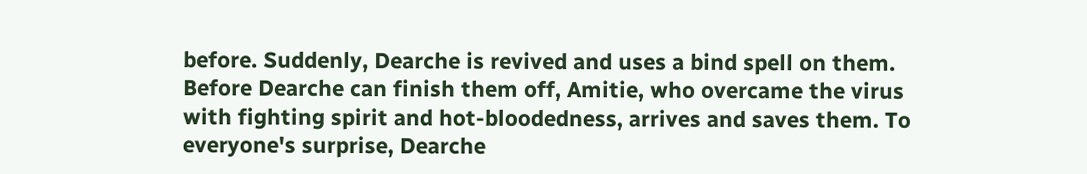before. Suddenly, Dearche is revived and uses a bind spell on them. Before Dearche can finish them off, Amitie, who overcame the virus with fighting spirit and hot-bloodedness, arrives and saves them. To everyone's surprise, Dearche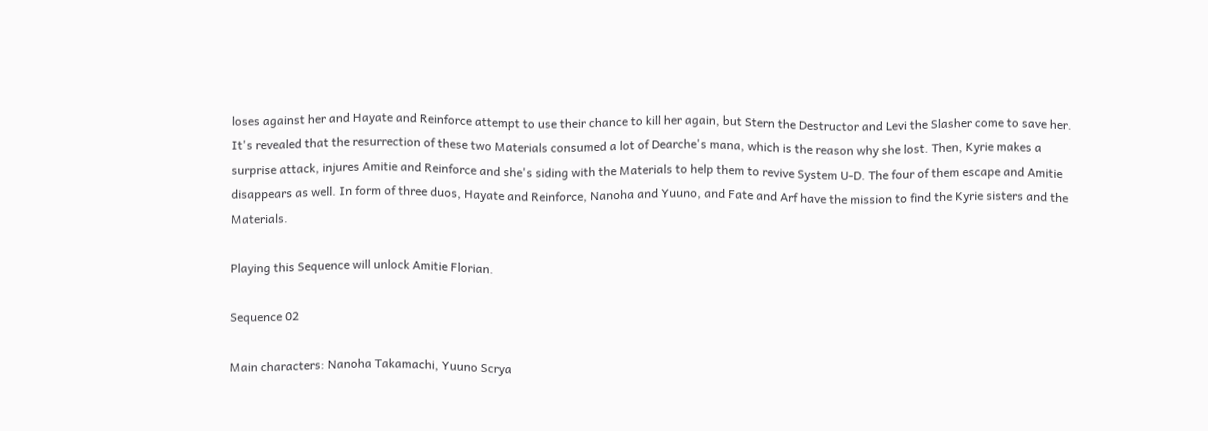loses against her and Hayate and Reinforce attempt to use their chance to kill her again, but Stern the Destructor and Levi the Slasher come to save her. It's revealed that the resurrection of these two Materials consumed a lot of Dearche's mana, which is the reason why she lost. Then, Kyrie makes a surprise attack, injures Amitie and Reinforce and she's siding with the Materials to help them to revive System U-D. The four of them escape and Amitie disappears as well. In form of three duos, Hayate and Reinforce, Nanoha and Yuuno, and Fate and Arf have the mission to find the Kyrie sisters and the Materials.

Playing this Sequence will unlock Amitie Florian.

Sequence 02

Main characters: Nanoha Takamachi, Yuuno Scrya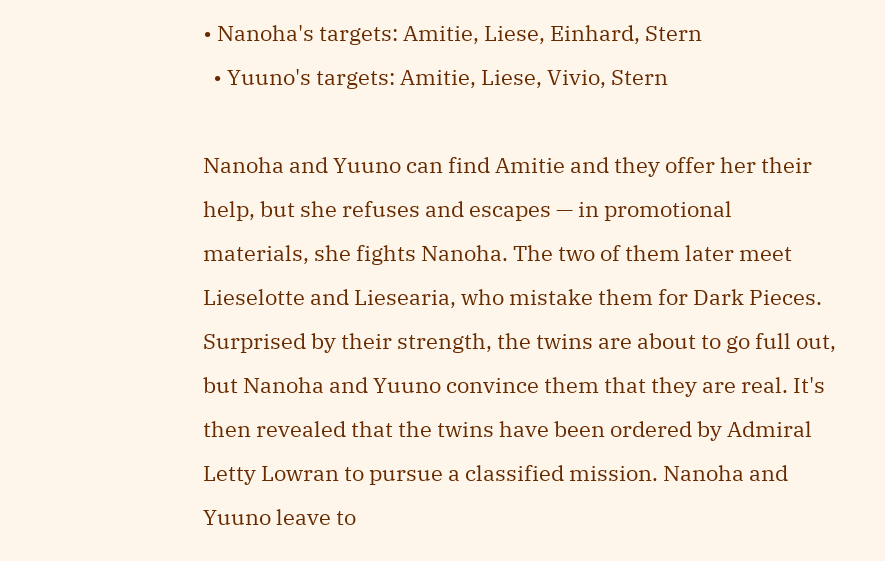• Nanoha's targets: Amitie, Liese, Einhard, Stern
  • Yuuno's targets: Amitie, Liese, Vivio, Stern

Nanoha and Yuuno can find Amitie and they offer her their help, but she refuses and escapes — in promotional materials, she fights Nanoha. The two of them later meet Lieselotte and Liesearia, who mistake them for Dark Pieces. Surprised by their strength, the twins are about to go full out, but Nanoha and Yuuno convince them that they are real. It's then revealed that the twins have been ordered by Admiral Letty Lowran to pursue a classified mission. Nanoha and Yuuno leave to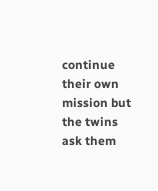continue their own mission but the twins ask them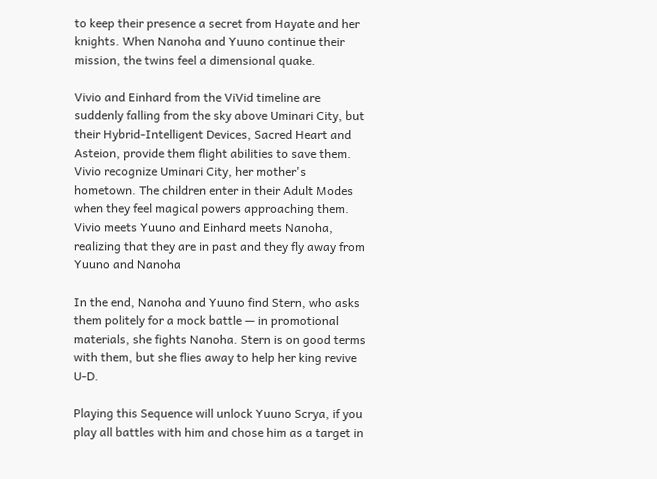to keep their presence a secret from Hayate and her knights. When Nanoha and Yuuno continue their mission, the twins feel a dimensional quake.

Vivio and Einhard from the ViVid timeline are suddenly falling from the sky above Uminari City, but their Hybrid-Intelligent Devices, Sacred Heart and Asteion, provide them flight abilities to save them. Vivio recognize Uminari City, her mother's hometown. The children enter in their Adult Modes when they feel magical powers approaching them. Vivio meets Yuuno and Einhard meets Nanoha, realizing that they are in past and they fly away from Yuuno and Nanoha

In the end, Nanoha and Yuuno find Stern, who asks them politely for a mock battle — in promotional materials, she fights Nanoha. Stern is on good terms with them, but she flies away to help her king revive U-D.

Playing this Sequence will unlock Yuuno Scrya, if you play all battles with him and chose him as a target in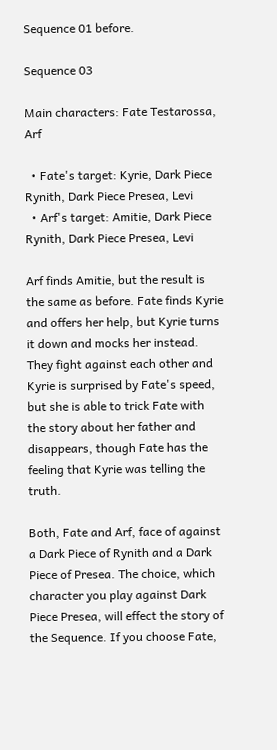Sequence 01 before.

Sequence 03

Main characters: Fate Testarossa, Arf

  • Fate's target: Kyrie, Dark Piece Rynith, Dark Piece Presea, Levi
  • Arf's target: Amitie, Dark Piece Rynith, Dark Piece Presea, Levi

Arf finds Amitie, but the result is the same as before. Fate finds Kyrie and offers her help, but Kyrie turns it down and mocks her instead. They fight against each other and Kyrie is surprised by Fate's speed, but she is able to trick Fate with the story about her father and disappears, though Fate has the feeling that Kyrie was telling the truth.

Both, Fate and Arf, face of against a Dark Piece of Rynith and a Dark Piece of Presea. The choice, which character you play against Dark Piece Presea, will effect the story of the Sequence. If you choose Fate,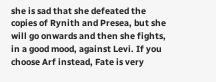she is sad that she defeated the copies of Rynith and Presea, but she will go onwards and then she fights, in a good mood, against Levi. If you choose Arf instead, Fate is very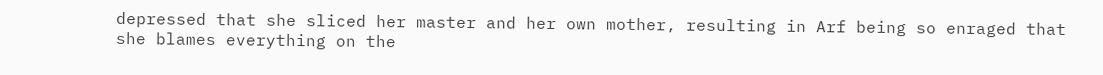depressed that she sliced her master and her own mother, resulting in Arf being so enraged that she blames everything on the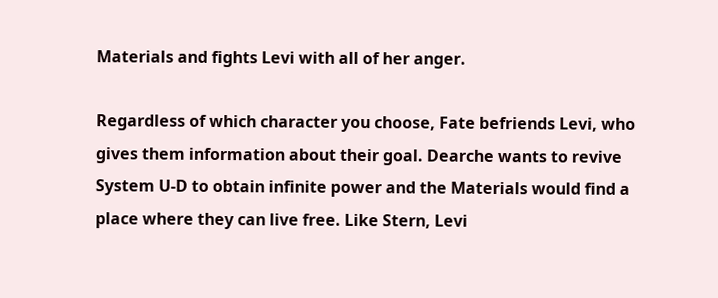Materials and fights Levi with all of her anger.

Regardless of which character you choose, Fate befriends Levi, who gives them information about their goal. Dearche wants to revive System U-D to obtain infinite power and the Materials would find a place where they can live free. Like Stern, Levi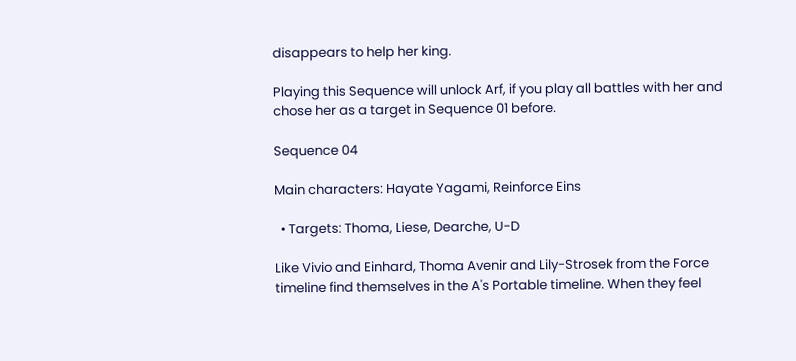disappears to help her king.

Playing this Sequence will unlock Arf, if you play all battles with her and chose her as a target in Sequence 01 before.

Sequence 04

Main characters: Hayate Yagami, Reinforce Eins

  • Targets: Thoma, Liese, Dearche, U-D

Like Vivio and Einhard, Thoma Avenir and Lily-Strosek from the Force timeline find themselves in the A's Portable timeline. When they feel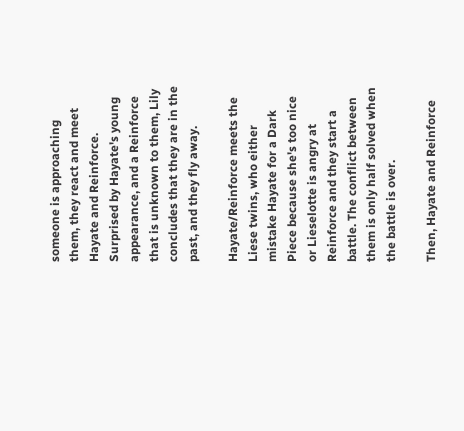someone is approaching them, they react and meet Hayate and Reinforce. Surprised by Hayate's young appearance, and a Reinforce that is unknown to them, Lily concludes that they are in the past, and they fly away.

Hayate/Reinforce meets the Liese twins, who either mistake Hayate for a Dark Piece because she's too nice or Lieselotte is angry at Reinforce and they start a battle. The conflict between them is only half solved when the battle is over.

Then, Hayate and Reinforce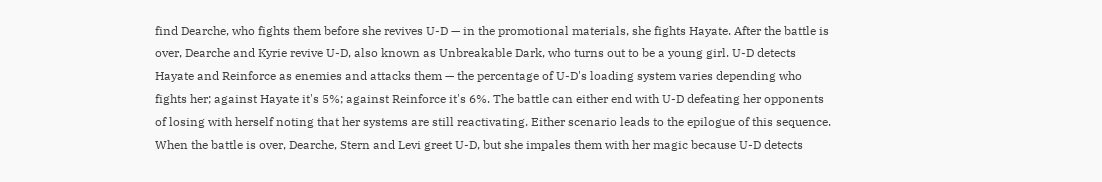find Dearche, who fights them before she revives U-D — in the promotional materials, she fights Hayate. After the battle is over, Dearche and Kyrie revive U-D, also known as Unbreakable Dark, who turns out to be a young girl. U-D detects Hayate and Reinforce as enemies and attacks them — the percentage of U-D's loading system varies depending who fights her; against Hayate it's 5%; against Reinforce it's 6%. The battle can either end with U-D defeating her opponents of losing with herself noting that her systems are still reactivating. Either scenario leads to the epilogue of this sequence. When the battle is over, Dearche, Stern and Levi greet U-D, but she impales them with her magic because U-D detects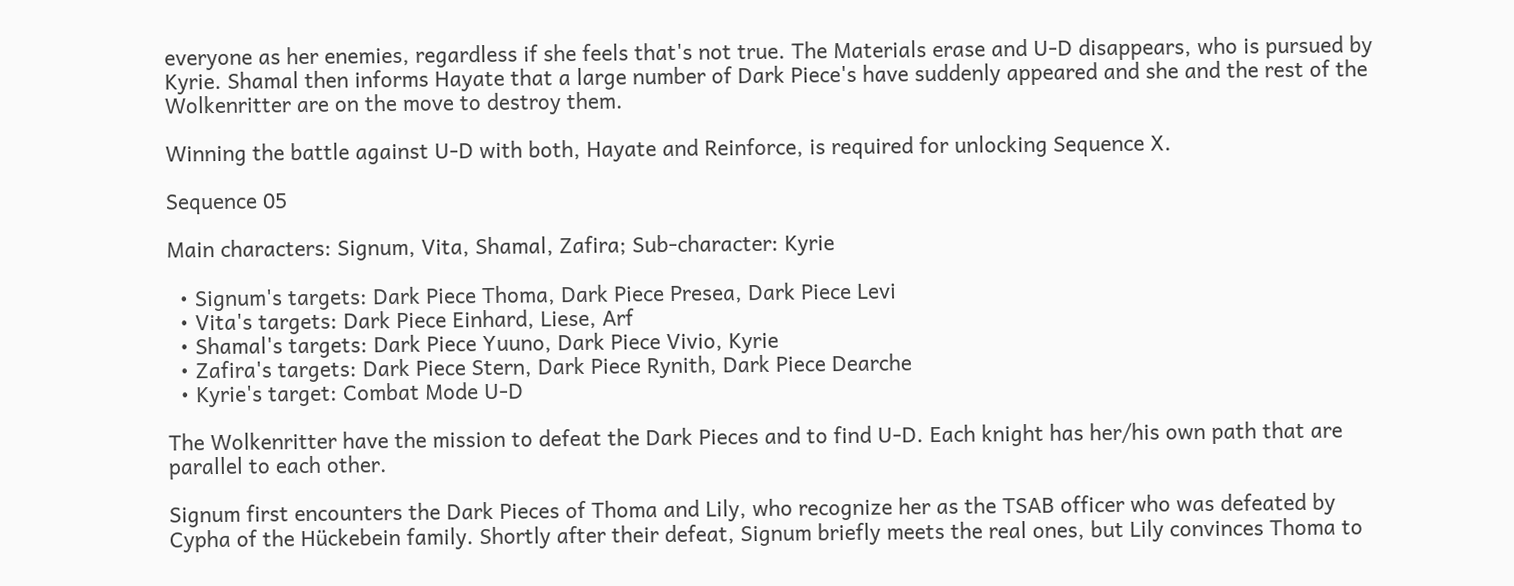everyone as her enemies, regardless if she feels that's not true. The Materials erase and U-D disappears, who is pursued by Kyrie. Shamal then informs Hayate that a large number of Dark Piece's have suddenly appeared and she and the rest of the Wolkenritter are on the move to destroy them.

Winning the battle against U-D with both, Hayate and Reinforce, is required for unlocking Sequence X.

Sequence 05

Main characters: Signum, Vita, Shamal, Zafira; Sub-character: Kyrie

  • Signum's targets: Dark Piece Thoma, Dark Piece Presea, Dark Piece Levi
  • Vita's targets: Dark Piece Einhard, Liese, Arf
  • Shamal's targets: Dark Piece Yuuno, Dark Piece Vivio, Kyrie
  • Zafira's targets: Dark Piece Stern, Dark Piece Rynith, Dark Piece Dearche
  • Kyrie's target: Combat Mode U-D

The Wolkenritter have the mission to defeat the Dark Pieces and to find U-D. Each knight has her/his own path that are parallel to each other.

Signum first encounters the Dark Pieces of Thoma and Lily, who recognize her as the TSAB officer who was defeated by Cypha of the Hückebein family. Shortly after their defeat, Signum briefly meets the real ones, but Lily convinces Thoma to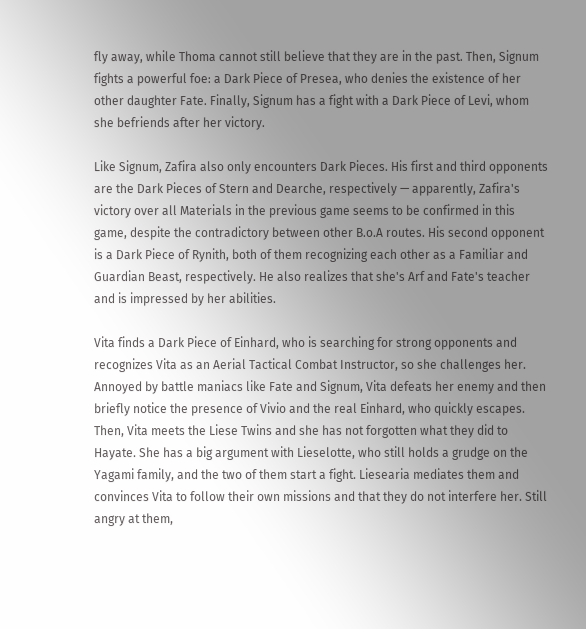fly away, while Thoma cannot still believe that they are in the past. Then, Signum fights a powerful foe: a Dark Piece of Presea, who denies the existence of her other daughter Fate. Finally, Signum has a fight with a Dark Piece of Levi, whom she befriends after her victory.

Like Signum, Zafira also only encounters Dark Pieces. His first and third opponents are the Dark Pieces of Stern and Dearche, respectively — apparently, Zafira's victory over all Materials in the previous game seems to be confirmed in this game, despite the contradictory between other B.o.A routes. His second opponent is a Dark Piece of Rynith, both of them recognizing each other as a Familiar and Guardian Beast, respectively. He also realizes that she's Arf and Fate's teacher and is impressed by her abilities.

Vita finds a Dark Piece of Einhard, who is searching for strong opponents and recognizes Vita as an Aerial Tactical Combat Instructor, so she challenges her. Annoyed by battle maniacs like Fate and Signum, Vita defeats her enemy and then briefly notice the presence of Vivio and the real Einhard, who quickly escapes. Then, Vita meets the Liese Twins and she has not forgotten what they did to Hayate. She has a big argument with Lieselotte, who still holds a grudge on the Yagami family, and the two of them start a fight. Liesearia mediates them and convinces Vita to follow their own missions and that they do not interfere her. Still angry at them,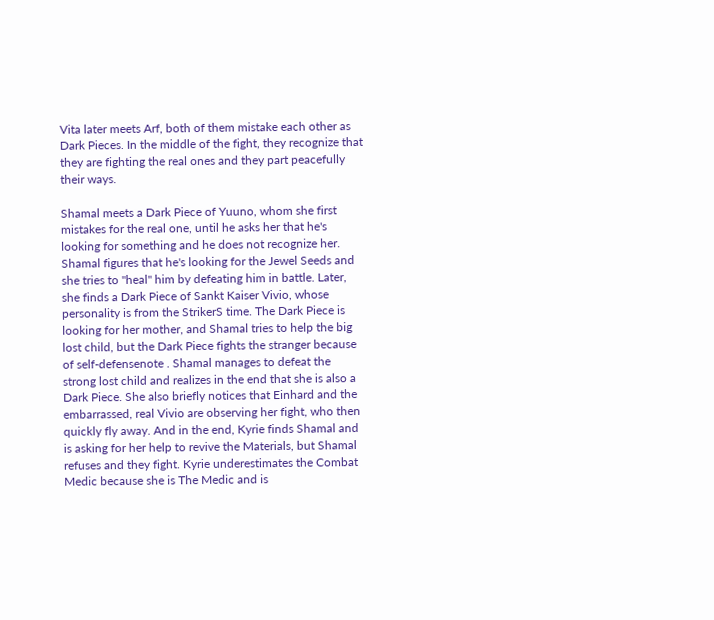Vita later meets Arf, both of them mistake each other as Dark Pieces. In the middle of the fight, they recognize that they are fighting the real ones and they part peacefully their ways.

Shamal meets a Dark Piece of Yuuno, whom she first mistakes for the real one, until he asks her that he's looking for something and he does not recognize her. Shamal figures that he's looking for the Jewel Seeds and she tries to "heal" him by defeating him in battle. Later, she finds a Dark Piece of Sankt Kaiser Vivio, whose personality is from the StrikerS time. The Dark Piece is looking for her mother, and Shamal tries to help the big lost child, but the Dark Piece fights the stranger because of self-defensenote . Shamal manages to defeat the strong lost child and realizes in the end that she is also a Dark Piece. She also briefly notices that Einhard and the embarrassed, real Vivio are observing her fight, who then quickly fly away. And in the end, Kyrie finds Shamal and is asking for her help to revive the Materials, but Shamal refuses and they fight. Kyrie underestimates the Combat Medic because she is The Medic and is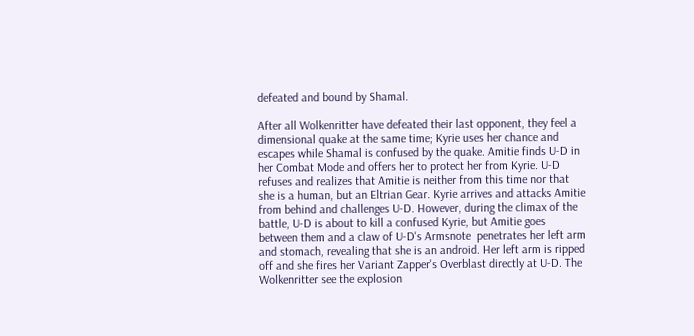defeated and bound by Shamal.

After all Wolkenritter have defeated their last opponent, they feel a dimensional quake at the same time; Kyrie uses her chance and escapes while Shamal is confused by the quake. Amitie finds U-D in her Combat Mode and offers her to protect her from Kyrie. U-D refuses and realizes that Amitie is neither from this time nor that she is a human, but an Eltrian Gear. Kyrie arrives and attacks Amitie from behind and challenges U-D. However, during the climax of the battle, U-D is about to kill a confused Kyrie, but Amitie goes between them and a claw of U-D's Armsnote  penetrates her left arm and stomach, revealing that she is an android. Her left arm is ripped off and she fires her Variant Zapper's Overblast directly at U-D. The Wolkenritter see the explosion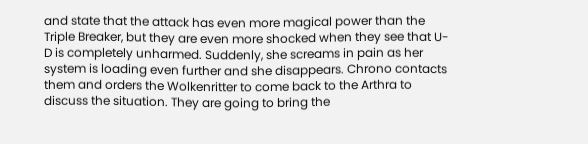and state that the attack has even more magical power than the Triple Breaker, but they are even more shocked when they see that U-D is completely unharmed. Suddenly, she screams in pain as her system is loading even further and she disappears. Chrono contacts them and orders the Wolkenritter to come back to the Arthra to discuss the situation. They are going to bring the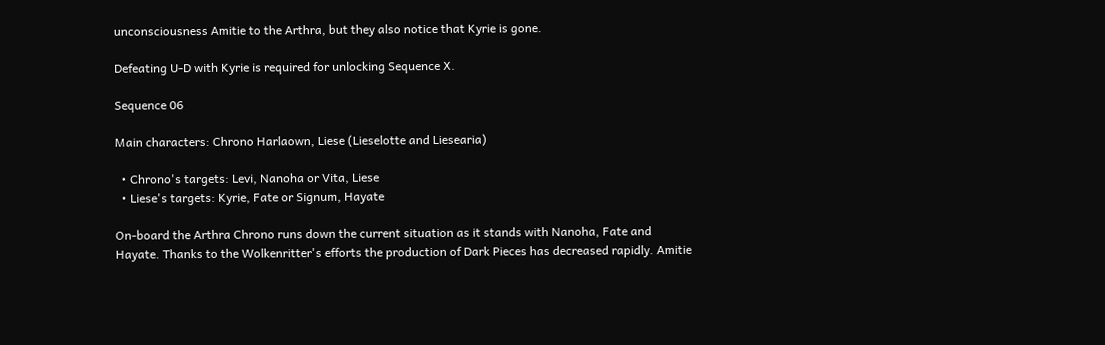unconsciousness Amitie to the Arthra, but they also notice that Kyrie is gone.

Defeating U-D with Kyrie is required for unlocking Sequence X.

Sequence 06

Main characters: Chrono Harlaown, Liese (Lieselotte and Liesearia)

  • Chrono's targets: Levi, Nanoha or Vita, Liese
  • Liese's targets: Kyrie, Fate or Signum, Hayate

On-board the Arthra Chrono runs down the current situation as it stands with Nanoha, Fate and Hayate. Thanks to the Wolkenritter's efforts the production of Dark Pieces has decreased rapidly. Amitie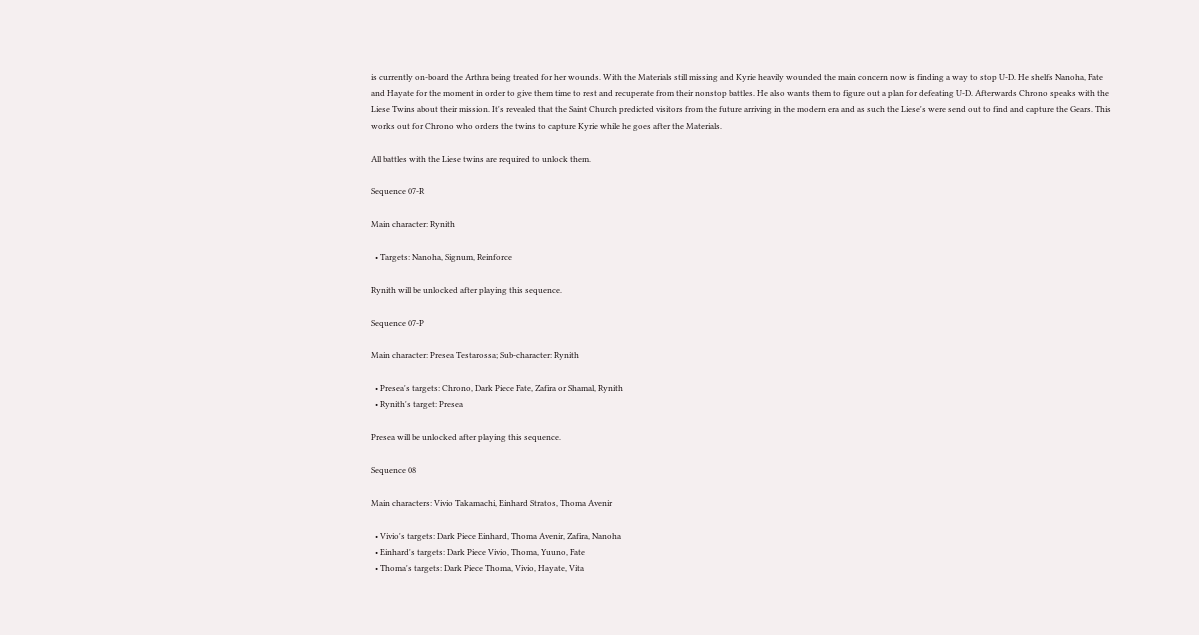is currently on-board the Arthra being treated for her wounds. With the Materials still missing and Kyrie heavily wounded the main concern now is finding a way to stop U-D. He shelfs Nanoha, Fate and Hayate for the moment in order to give them time to rest and recuperate from their nonstop battles. He also wants them to figure out a plan for defeating U-D. Afterwards Chrono speaks with the Liese Twins about their mission. It's revealed that the Saint Church predicted visitors from the future arriving in the modern era and as such the Liese's were send out to find and capture the Gears. This works out for Chrono who orders the twins to capture Kyrie while he goes after the Materials.

All battles with the Liese twins are required to unlock them.

Sequence 07-R

Main character: Rynith

  • Targets: Nanoha, Signum, Reinforce

Rynith will be unlocked after playing this sequence.

Sequence 07-P

Main character: Presea Testarossa; Sub-character: Rynith

  • Presea's targets: Chrono, Dark Piece Fate, Zafira or Shamal, Rynith
  • Rynith's target: Presea

Presea will be unlocked after playing this sequence.

Sequence 08

Main characters: Vivio Takamachi, Einhard Stratos, Thoma Avenir

  • Vivio's targets: Dark Piece Einhard, Thoma Avenir, Zafira, Nanoha
  • Einhard's targets: Dark Piece Vivio, Thoma, Yuuno, Fate
  • Thoma's targets: Dark Piece Thoma, Vivio, Hayate, Vita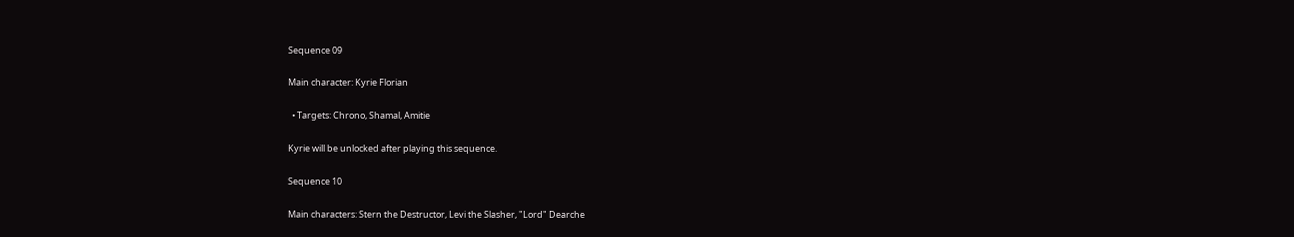Sequence 09

Main character: Kyrie Florian

  • Targets: Chrono, Shamal, Amitie

Kyrie will be unlocked after playing this sequence.

Sequence 10

Main characters: Stern the Destructor, Levi the Slasher, "Lord" Dearche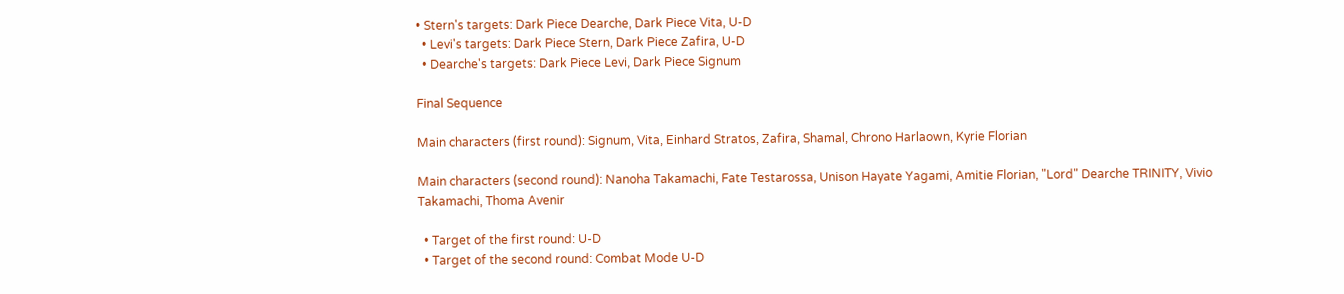• Stern's targets: Dark Piece Dearche, Dark Piece Vita, U-D
  • Levi's targets: Dark Piece Stern, Dark Piece Zafira, U-D
  • Dearche's targets: Dark Piece Levi, Dark Piece Signum

Final Sequence

Main characters (first round): Signum, Vita, Einhard Stratos, Zafira, Shamal, Chrono Harlaown, Kyrie Florian

Main characters (second round): Nanoha Takamachi, Fate Testarossa, Unison Hayate Yagami, Amitie Florian, "Lord" Dearche TRINITY, Vivio Takamachi, Thoma Avenir

  • Target of the first round: U-D
  • Target of the second round: Combat Mode U-D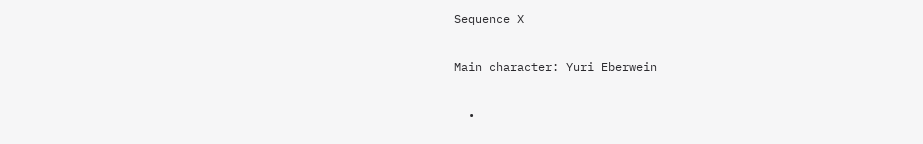Sequence X

Main character: Yuri Eberwein

  •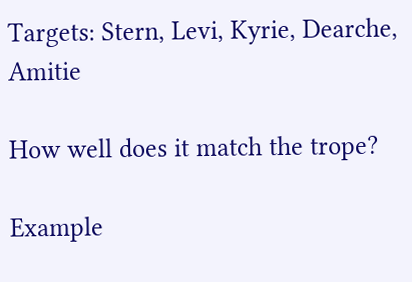Targets: Stern, Levi, Kyrie, Dearche, Amitie

How well does it match the trope?

Example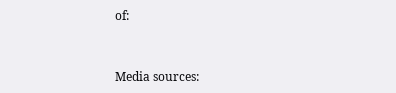of:


Media sources: